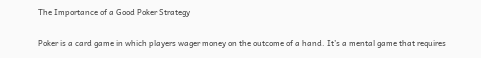The Importance of a Good Poker Strategy

Poker is a card game in which players wager money on the outcome of a hand. It’s a mental game that requires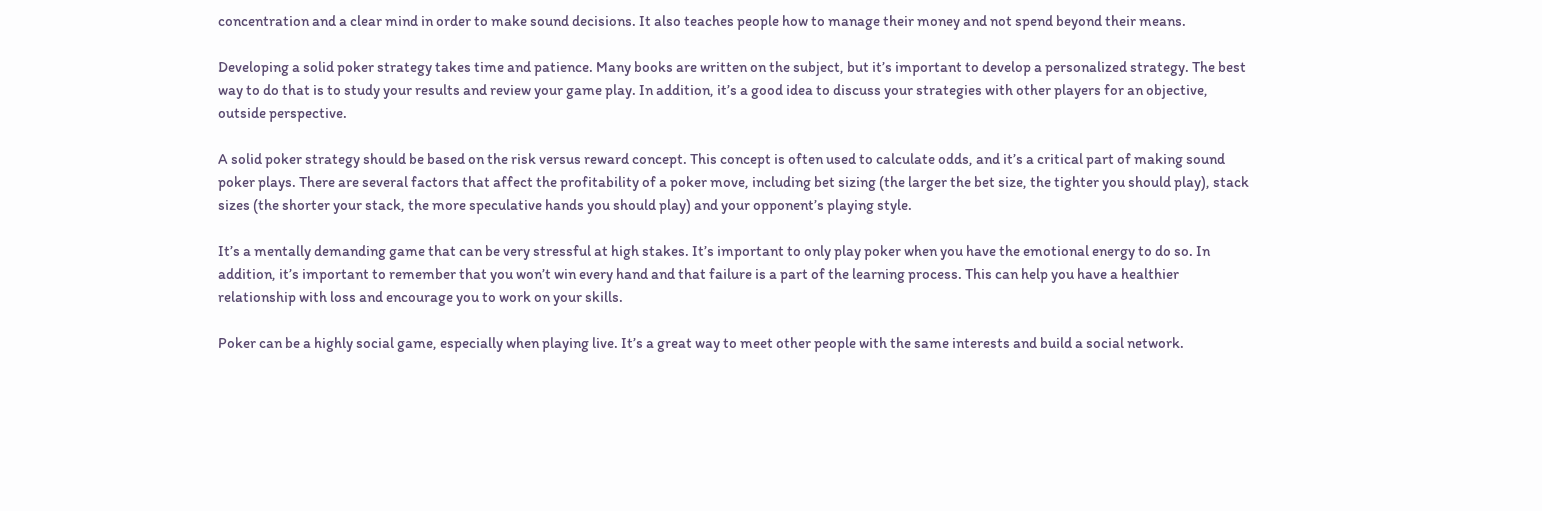concentration and a clear mind in order to make sound decisions. It also teaches people how to manage their money and not spend beyond their means.

Developing a solid poker strategy takes time and patience. Many books are written on the subject, but it’s important to develop a personalized strategy. The best way to do that is to study your results and review your game play. In addition, it’s a good idea to discuss your strategies with other players for an objective, outside perspective.

A solid poker strategy should be based on the risk versus reward concept. This concept is often used to calculate odds, and it’s a critical part of making sound poker plays. There are several factors that affect the profitability of a poker move, including bet sizing (the larger the bet size, the tighter you should play), stack sizes (the shorter your stack, the more speculative hands you should play) and your opponent’s playing style.

It’s a mentally demanding game that can be very stressful at high stakes. It’s important to only play poker when you have the emotional energy to do so. In addition, it’s important to remember that you won’t win every hand and that failure is a part of the learning process. This can help you have a healthier relationship with loss and encourage you to work on your skills.

Poker can be a highly social game, especially when playing live. It’s a great way to meet other people with the same interests and build a social network.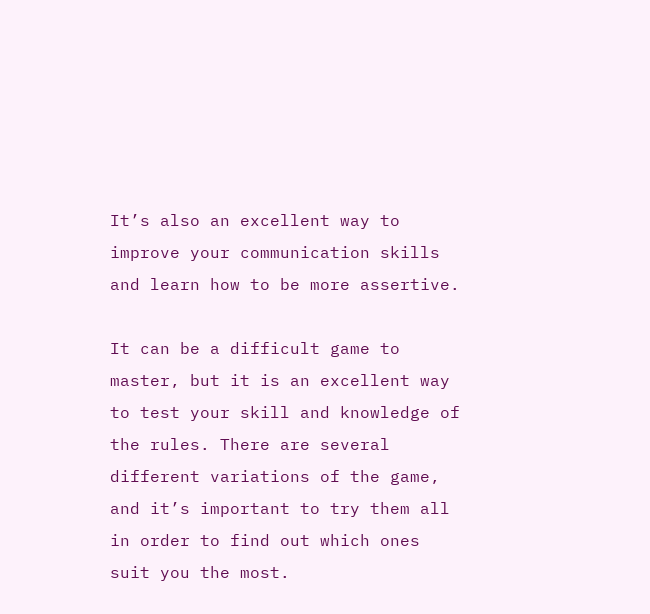It’s also an excellent way to improve your communication skills and learn how to be more assertive.

It can be a difficult game to master, but it is an excellent way to test your skill and knowledge of the rules. There are several different variations of the game, and it’s important to try them all in order to find out which ones suit you the most.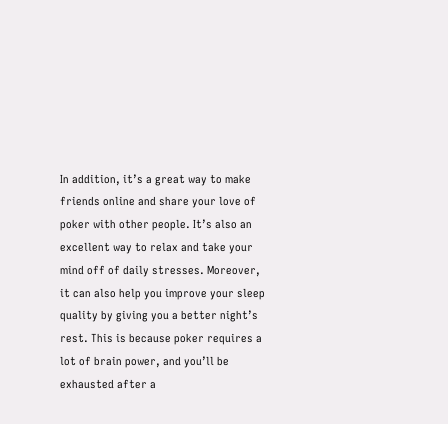In addition, it’s a great way to make friends online and share your love of poker with other people. It’s also an excellent way to relax and take your mind off of daily stresses. Moreover, it can also help you improve your sleep quality by giving you a better night’s rest. This is because poker requires a lot of brain power, and you’ll be exhausted after a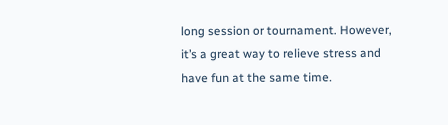long session or tournament. However, it’s a great way to relieve stress and have fun at the same time.